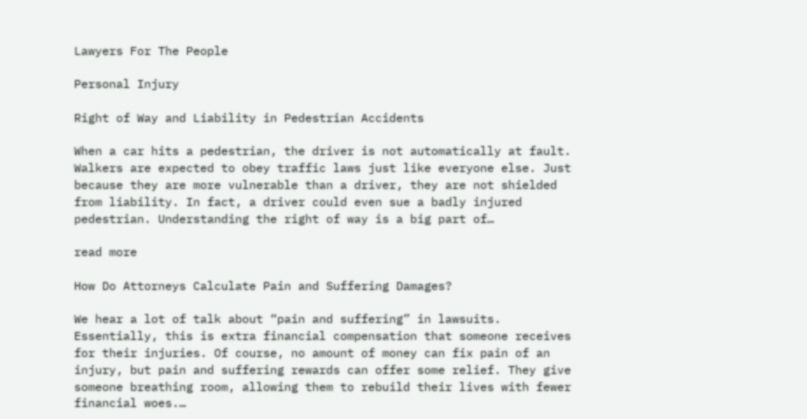Lawyers For The People

Personal Injury

Right of Way and Liability in Pedestrian Accidents

When a car hits a pedestrian, the driver is not automatically at fault. Walkers are expected to obey traffic laws just like everyone else. Just because they are more vulnerable than a driver, they are not shielded from liability. In fact, a driver could even sue a badly injured pedestrian. Understanding the right of way is a big part of…

read more

How Do Attorneys Calculate Pain and Suffering Damages?

We hear a lot of talk about “pain and suffering” in lawsuits. Essentially, this is extra financial compensation that someone receives for their injuries. Of course, no amount of money can fix pain of an injury, but pain and suffering rewards can offer some relief. They give someone breathing room, allowing them to rebuild their lives with fewer financial woes.…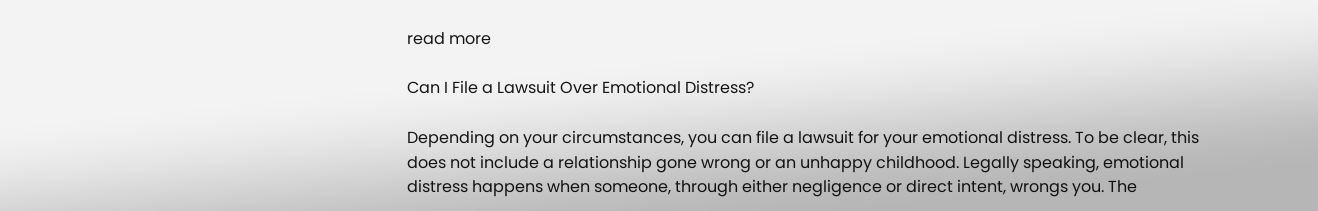read more

Can I File a Lawsuit Over Emotional Distress?

Depending on your circumstances, you can file a lawsuit for your emotional distress. To be clear, this does not include a relationship gone wrong or an unhappy childhood. Legally speaking, emotional distress happens when someone, through either negligence or direct intent, wrongs you. The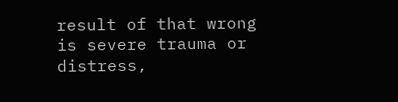result of that wrong is severe trauma or distress,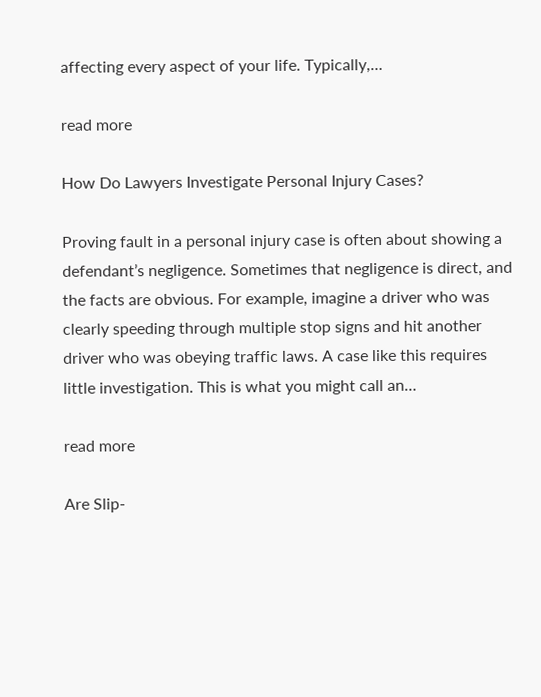affecting every aspect of your life. Typically,…

read more

How Do Lawyers Investigate Personal Injury Cases?

Proving fault in a personal injury case is often about showing a defendant’s negligence. Sometimes that negligence is direct, and the facts are obvious. For example, imagine a driver who was clearly speeding through multiple stop signs and hit another driver who was obeying traffic laws. A case like this requires little investigation. This is what you might call an…

read more

Are Slip-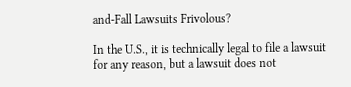and-Fall Lawsuits Frivolous?

In the U.S., it is technically legal to file a lawsuit for any reason, but a lawsuit does not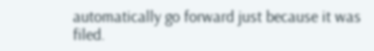automatically go forward just because it was filed.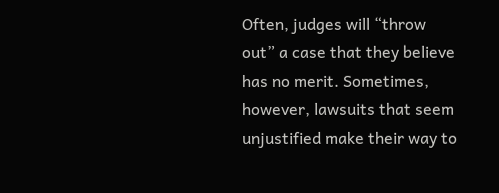Often, judges will “throw out” a case that they believe has no merit. Sometimes, however, lawsuits that seem unjustified make their way to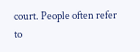court. People often refer to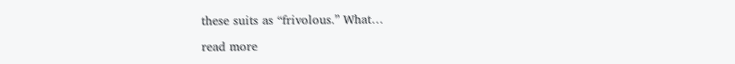these suits as “frivolous.” What…

read more